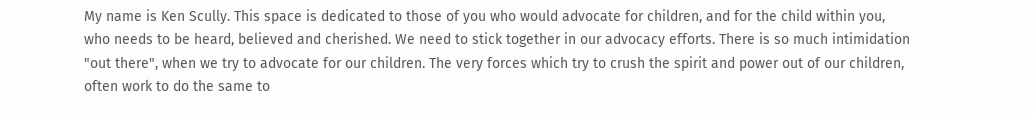My name is Ken Scully. This space is dedicated to those of you who would advocate for children, and for the child within you, who needs to be heard, believed and cherished. We need to stick together in our advocacy efforts. There is so much intimidation "out there", when we try to advocate for our children. The very forces which try to crush the spirit and power out of our children, often work to do the same to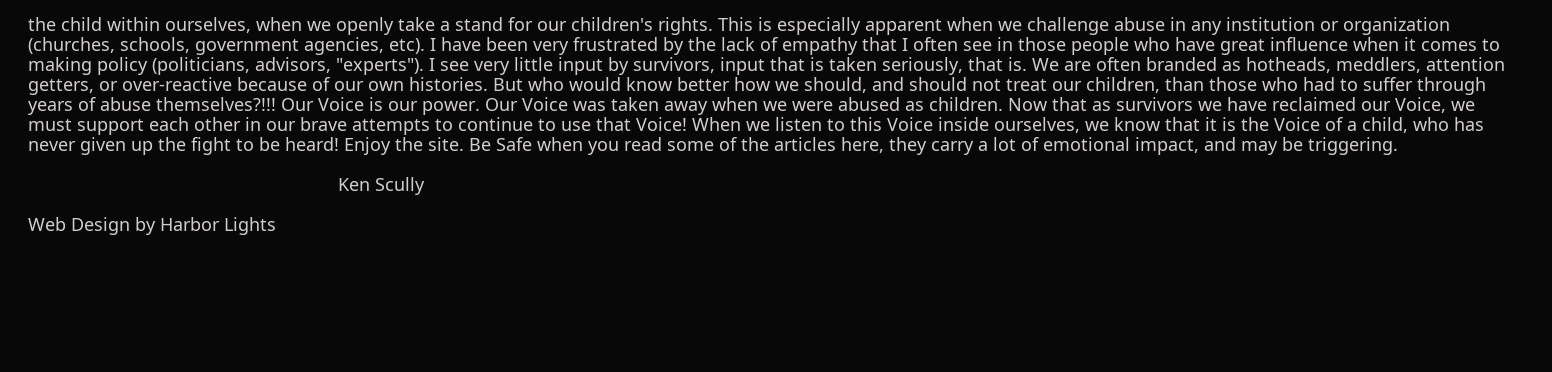the child within ourselves, when we openly take a stand for our children's rights. This is especially apparent when we challenge abuse in any institution or organization (churches, schools, government agencies, etc). I have been very frustrated by the lack of empathy that I often see in those people who have great influence when it comes to making policy (politicians, advisors, "experts"). I see very little input by survivors, input that is taken seriously, that is. We are often branded as hotheads, meddlers, attention getters, or over-reactive because of our own histories. But who would know better how we should, and should not treat our children, than those who had to suffer through years of abuse themselves?!!! Our Voice is our power. Our Voice was taken away when we were abused as children. Now that as survivors we have reclaimed our Voice, we must support each other in our brave attempts to continue to use that Voice! When we listen to this Voice inside ourselves, we know that it is the Voice of a child, who has never given up the fight to be heard! Enjoy the site. Be Safe when you read some of the articles here, they carry a lot of emotional impact, and may be triggering.

                                                              Ken Scully

Web Design by Harbor Lights